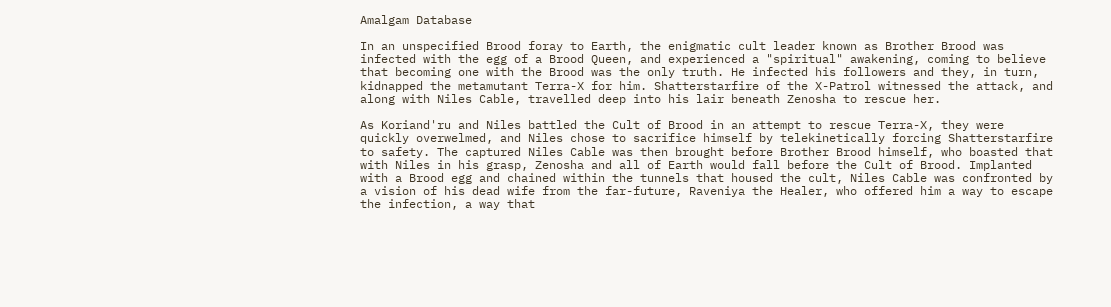Amalgam Database

In an unspecified Brood foray to Earth, the enigmatic cult leader known as Brother Brood was infected with the egg of a Brood Queen, and experienced a "spiritual" awakening, coming to believe that becoming one with the Brood was the only truth. He infected his followers and they, in turn, kidnapped the metamutant Terra-X for him. Shatterstarfire of the X-Patrol witnessed the attack, and along with Niles Cable, travelled deep into his lair beneath Zenosha to rescue her.

As Koriand'ru and Niles battled the Cult of Brood in an attempt to rescue Terra-X, they were quickly overwelmed, and Niles chose to sacrifice himself by telekinetically forcing Shatterstarfire to safety. The captured Niles Cable was then brought before Brother Brood himself, who boasted that with Niles in his grasp, Zenosha and all of Earth would fall before the Cult of Brood. Implanted with a Brood egg and chained within the tunnels that housed the cult, Niles Cable was confronted by a vision of his dead wife from the far-future, Raveniya the Healer, who offered him a way to escape the infection, a way that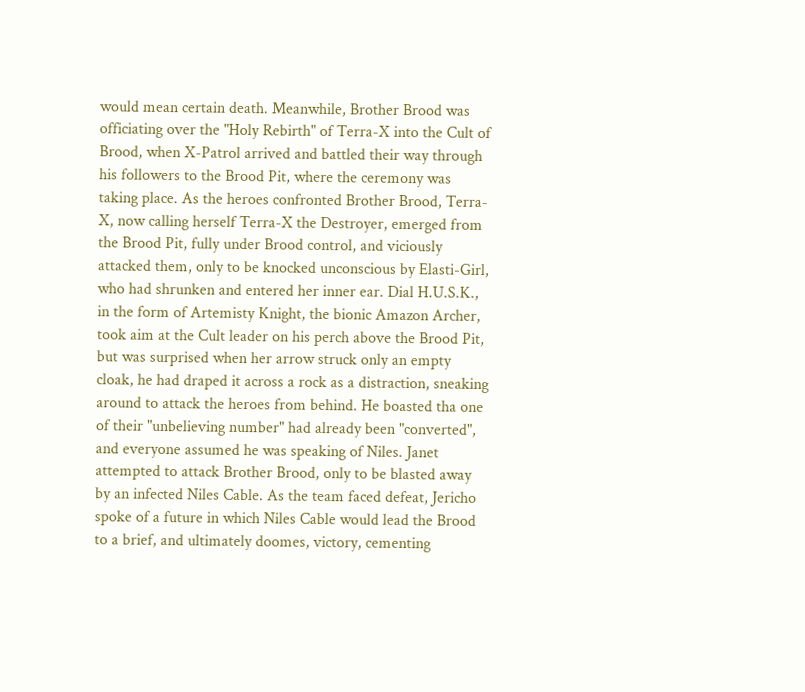would mean certain death. Meanwhile, Brother Brood was officiating over the "Holy Rebirth" of Terra-X into the Cult of Brood, when X-Patrol arrived and battled their way through his followers to the Brood Pit, where the ceremony was taking place. As the heroes confronted Brother Brood, Terra-X, now calling herself Terra-X the Destroyer, emerged from the Brood Pit, fully under Brood control, and viciously attacked them, only to be knocked unconscious by Elasti-Girl, who had shrunken and entered her inner ear. Dial H.U.S.K., in the form of Artemisty Knight, the bionic Amazon Archer, took aim at the Cult leader on his perch above the Brood Pit, but was surprised when her arrow struck only an empty cloak, he had draped it across a rock as a distraction, sneaking around to attack the heroes from behind. He boasted tha one of their "unbelieving number" had already been "converted", and everyone assumed he was speaking of Niles. Janet attempted to attack Brother Brood, only to be blasted away by an infected Niles Cable. As the team faced defeat, Jericho spoke of a future in which Niles Cable would lead the Brood to a brief, and ultimately doomes, victory, cementing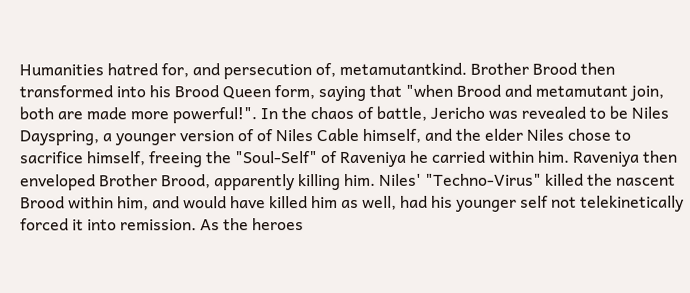Humanities hatred for, and persecution of, metamutantkind. Brother Brood then transformed into his Brood Queen form, saying that "when Brood and metamutant join, both are made more powerful!". In the chaos of battle, Jericho was revealed to be Niles Dayspring, a younger version of of Niles Cable himself, and the elder Niles chose to sacrifice himself, freeing the "Soul-Self" of Raveniya he carried within him. Raveniya then enveloped Brother Brood, apparently killing him. Niles' "Techno-Virus" killed the nascent Brood within him, and would have killed him as well, had his younger self not telekinetically forced it into remission. As the heroes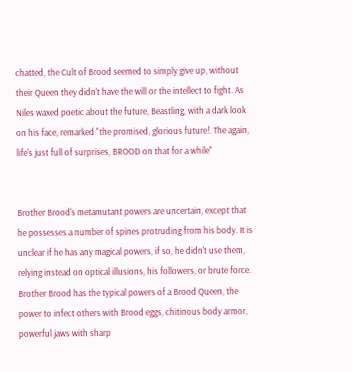chatted, the Cult of Brood seemed to simply give up, without their Queen they didn't have the will or the intellect to fight. As Niles waxed poetic about the future, Beastling, with a dark look on his face, remarked "the promised, glorious future!. The again, life's just full of surprises, BROOD on that for a while"


Brother Brood's metamutant powers are uncertain, except that he possesses a number of spines protruding from his body. It is unclear if he has any magical powers, if so, he didn't use them, relying instead on optical illusions, his followers, or brute force. Brother Brood has the typical powers of a Brood Queen, the power to infect others with Brood eggs, chitinous body armor, powerful jaws with sharp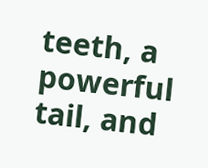teeth, a powerful tail, and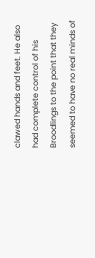clawed hands and feet. He also had complete control of his Broodlings to the point that they seemed to have no real minds of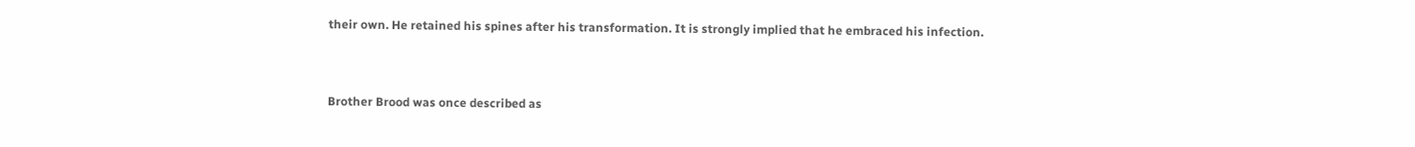their own. He retained his spines after his transformation. It is strongly implied that he embraced his infection.


Brother Brood was once described as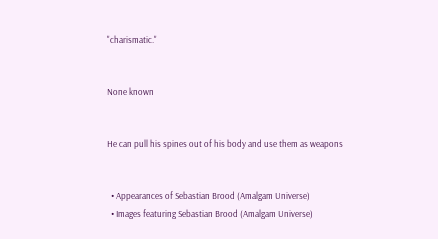"charismatic."


None known


He can pull his spines out of his body and use them as weapons


  • Appearances of Sebastian Brood (Amalgam Universe)
  • Images featuring Sebastian Brood (Amalgam Universe)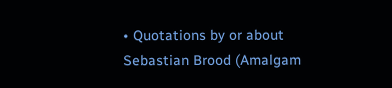• Quotations by or about Sebastian Brood (Amalgam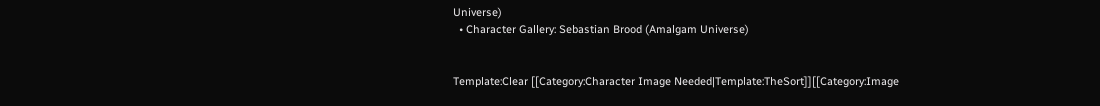Universe)
  • Character Gallery: Sebastian Brood (Amalgam Universe)


Template:Clear [[Category:Character Image Needed|Template:TheSort]][[Category:Image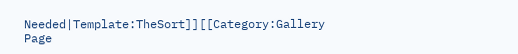Needed|Template:TheSort]][[Category:Gallery Page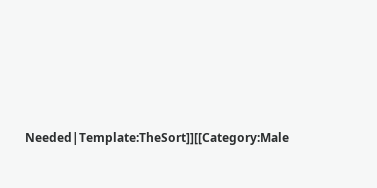Needed|Template:TheSort]][[Category:Male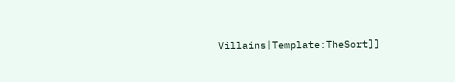Villains|Template:TheSort]]